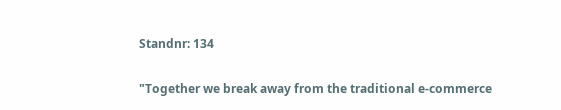Standnr: 134


"Together we break away from the traditional e-commerce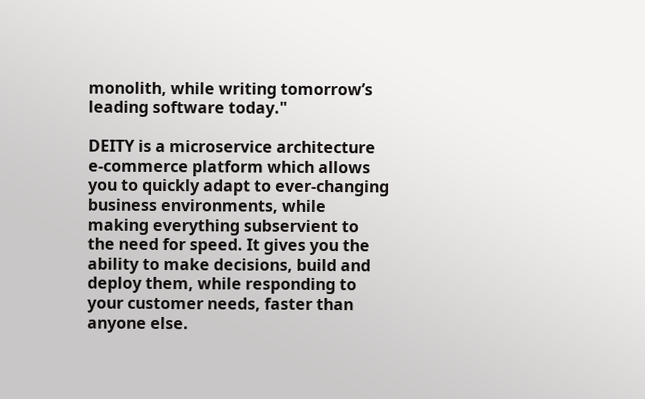monolith, while writing tomorrow’s leading software today."

DEITY is a microservice architecture e-commerce platform which allows you to quickly adapt to ever-changing business environments, while making everything subservient to the need for speed. It gives you the ability to make decisions, build and deploy them, while responding to your customer needs, faster than anyone else.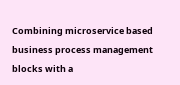Combining microservice based business process management blocks with a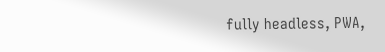fully headless, PWA,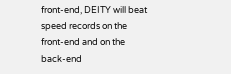front-end, DEITY will beat speed records on the front-end and on the back-end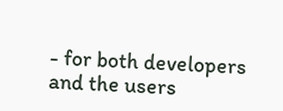- for both developers and the users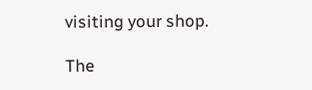visiting your shop.

The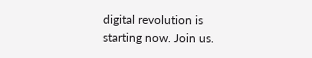digital revolution is starting now. Join us.